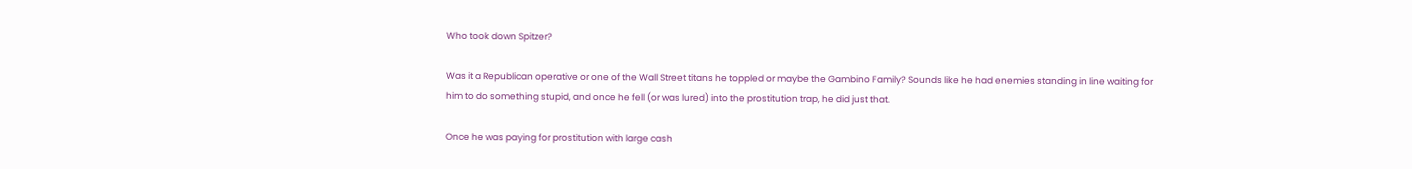Who took down Spitzer?

Was it a Republican operative or one of the Wall Street titans he toppled or maybe the Gambino Family? Sounds like he had enemies standing in line waiting for him to do something stupid, and once he fell (or was lured) into the prostitution trap, he did just that.

Once he was paying for prostitution with large cash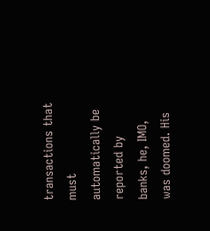transactions that must automatically be reported by banks, he, IMO, was doomed. His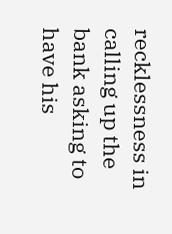recklessness in calling up the bank asking to have his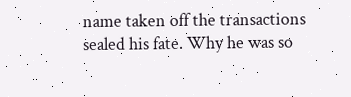name taken off the transactions sealed his fate. Why he was so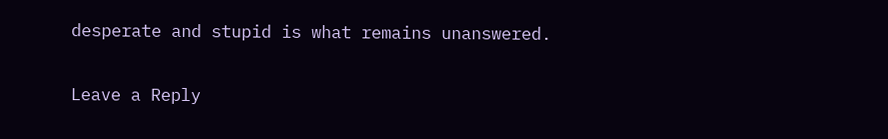desperate and stupid is what remains unanswered.

Leave a Reply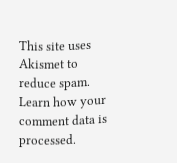This site uses Akismet to reduce spam. Learn how your comment data is processed.